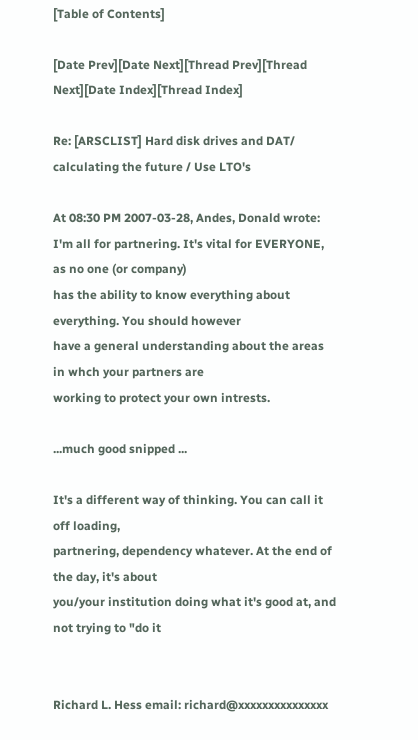[Table of Contents]

[Date Prev][Date Next][Thread Prev][Thread Next][Date Index][Thread Index]

Re: [ARSCLIST] Hard disk drives and DAT/ calculating the future / Use LTO's

At 08:30 PM 2007-03-28, Andes, Donald wrote:
I'm all for partnering. It's vital for EVERYONE, as no one (or company)
has the ability to know everything about everything. You should however
have a general understanding about the areas in whch your partners are
working to protect your own intrests.

...much good snipped ...

It's a different way of thinking. You can call it off loading,
partnering, dependency whatever. At the end of the day, it's about
you/your institution doing what it's good at, and not trying to "do it


Richard L. Hess email: richard@xxxxxxxxxxxxxxx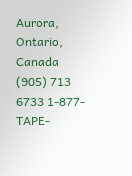Aurora, Ontario, Canada (905) 713 6733 1-877-TAPE-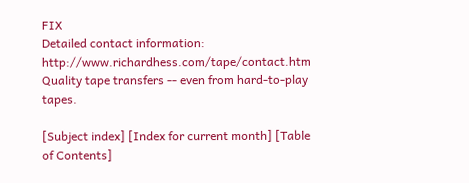FIX
Detailed contact information: http://www.richardhess.com/tape/contact.htm
Quality tape transfers -- even from hard-to-play tapes.

[Subject index] [Index for current month] [Table of Contents]